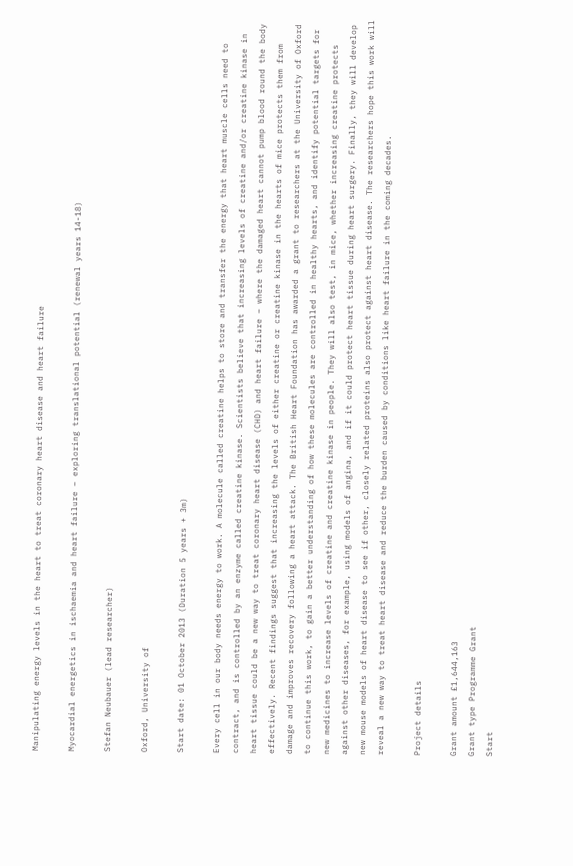Manipulating energy levels in the heart to treat coronary heart disease and heart failure

Myocardial energetics in ischaemia and heart failure – exploring translational potential (renewal years 14-18)

Stefan Neubauer (lead researcher)

Oxford, University of

Start date: 01 October 2013 (Duration 5 years + 3m)

Every cell in our body needs energy to work. A molecule called creatine helps to store and transfer the energy that heart muscle cells need to contract, and is controlled by an enzyme called creatine kinase. Scientists believe that increasing levels of creatine and/or creatine kinase in heart tissue could be a new way to treat coronary heart disease (CHD) and heart failure – where the damaged heart cannot pump blood round the body effectively. Recent findings suggest that increasing the levels of either creatine or creatine kinase in the hearts of mice protects them from damage and improves recovery following a heart attack. The British Heart Foundation has awarded a grant to researchers at the University of Oxford to continue this work, to gain a better understanding of how these molecules are controlled in healthy hearts, and identify potential targets for new medicines to increase levels of creatine and creatine kinase in people. They will also test, in mice, whether increasing creatine protects against other diseases, for example, using models of angina, and if it could protect heart tissue during heart surgery. Finally, they will develop new mouse models of heart disease to see if other, closely related proteins also protect against heart disease. The researchers hope this work will reveal a new way to treat heart disease and reduce the burden caused by conditions like heart failure in the coming decades.

Project details

Grant amount £1,644,163
Grant type Programme Grant
Start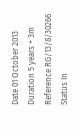Date 01 October 2013
Duration 5 years + 3m
Reference RG/13/8/30266
Status In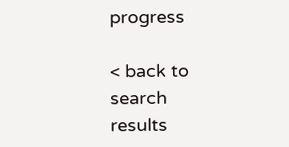progress

< back to search results